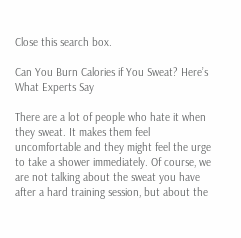Close this search box.

Can You Burn Calories if You Sweat? Here’s What Experts Say

There are a lot of people who hate it when they sweat. It makes them feel uncomfortable and they might feel the urge to take a shower immediately. Of course, we are not talking about the sweat you have after a hard training session, but about the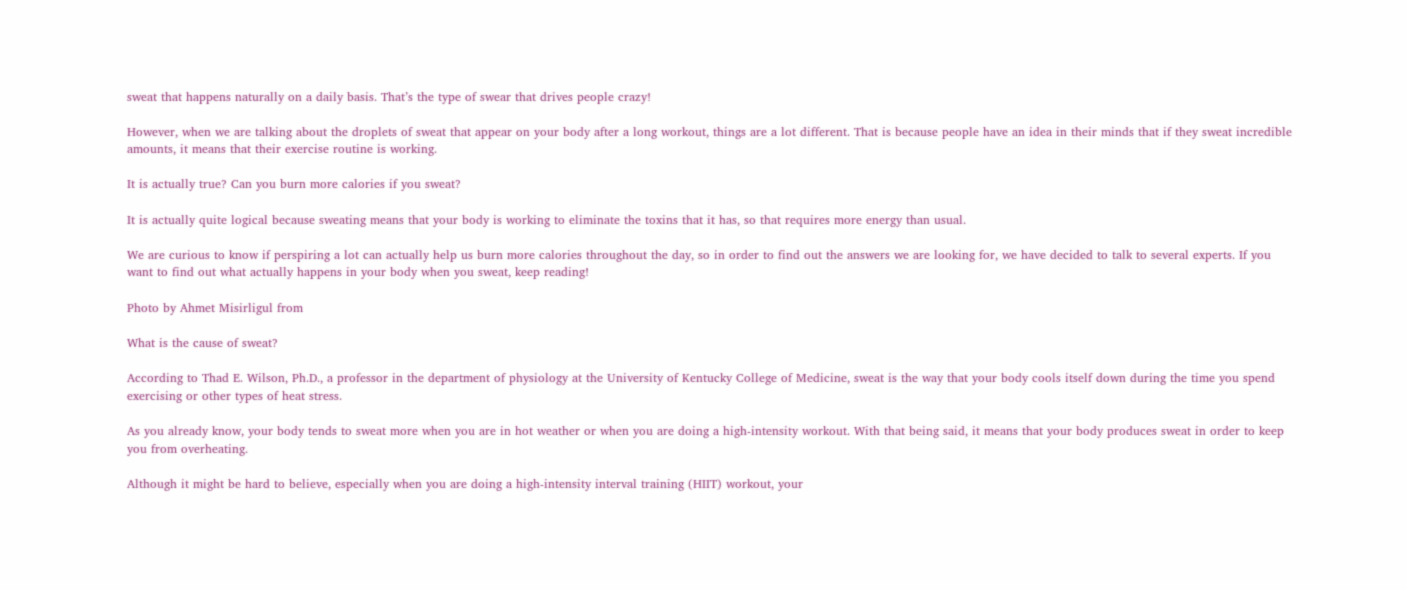sweat that happens naturally on a daily basis. That’s the type of swear that drives people crazy!

However, when we are talking about the droplets of sweat that appear on your body after a long workout, things are a lot different. That is because people have an idea in their minds that if they sweat incredible amounts, it means that their exercise routine is working.

It is actually true? Can you burn more calories if you sweat?

It is actually quite logical because sweating means that your body is working to eliminate the toxins that it has, so that requires more energy than usual.

We are curious to know if perspiring a lot can actually help us burn more calories throughout the day, so in order to find out the answers we are looking for, we have decided to talk to several experts. If you want to find out what actually happens in your body when you sweat, keep reading!

Photo by Ahmet Misirligul from

What is the cause of sweat?

According to Thad E. Wilson, Ph.D., a professor in the department of physiology at the University of Kentucky College of Medicine, sweat is the way that your body cools itself down during the time you spend exercising or other types of heat stress.

As you already know, your body tends to sweat more when you are in hot weather or when you are doing a high-intensity workout. With that being said, it means that your body produces sweat in order to keep you from overheating.

Although it might be hard to believe, especially when you are doing a high-intensity interval training (HIIT) workout, your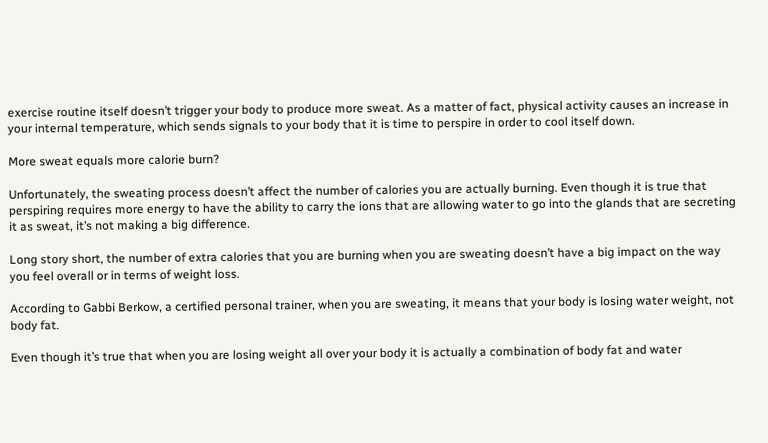exercise routine itself doesn’t trigger your body to produce more sweat. As a matter of fact, physical activity causes an increase in your internal temperature, which sends signals to your body that it is time to perspire in order to cool itself down.

More sweat equals more calorie burn?

Unfortunately, the sweating process doesn’t affect the number of calories you are actually burning. Even though it is true that perspiring requires more energy to have the ability to carry the ions that are allowing water to go into the glands that are secreting it as sweat, it’s not making a big difference.

Long story short, the number of extra calories that you are burning when you are sweating doesn’t have a big impact on the way you feel overall or in terms of weight loss.

According to Gabbi Berkow, a certified personal trainer, when you are sweating, it means that your body is losing water weight, not body fat.

Even though it’s true that when you are losing weight all over your body it is actually a combination of body fat and water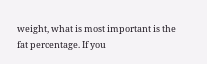weight, what is most important is the fat percentage. If you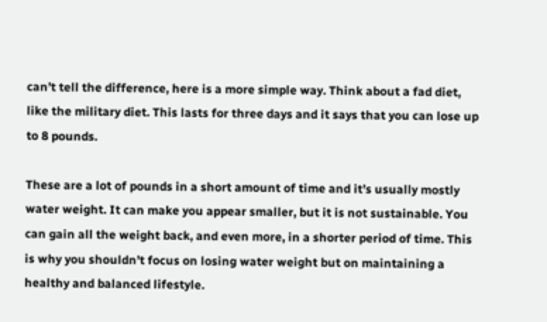can’t tell the difference, here is a more simple way. Think about a fad diet, like the military diet. This lasts for three days and it says that you can lose up to 8 pounds.

These are a lot of pounds in a short amount of time and it’s usually mostly water weight. It can make you appear smaller, but it is not sustainable. You can gain all the weight back, and even more, in a shorter period of time. This is why you shouldn’t focus on losing water weight but on maintaining a healthy and balanced lifestyle.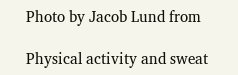Photo by Jacob Lund from

Physical activity and sweat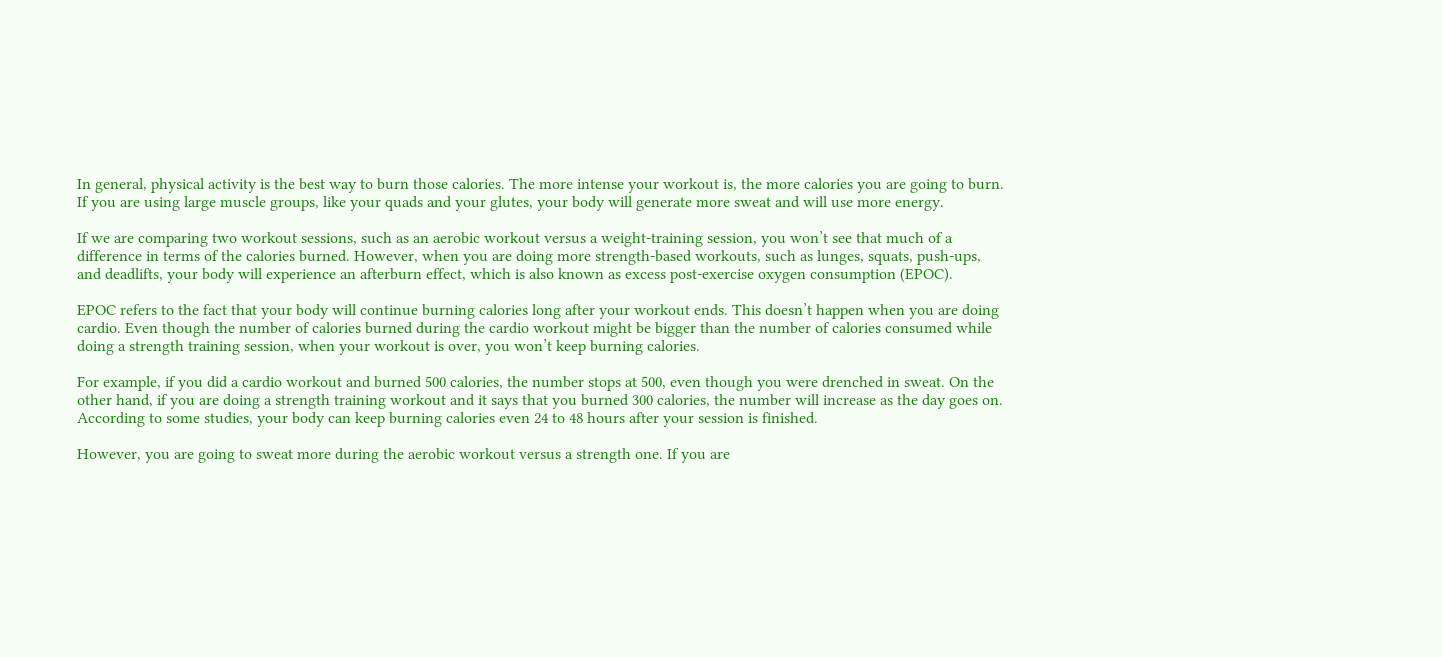In general, physical activity is the best way to burn those calories. The more intense your workout is, the more calories you are going to burn. If you are using large muscle groups, like your quads and your glutes, your body will generate more sweat and will use more energy.

If we are comparing two workout sessions, such as an aerobic workout versus a weight-training session, you won’t see that much of a difference in terms of the calories burned. However, when you are doing more strength-based workouts, such as lunges, squats, push-ups, and deadlifts, your body will experience an afterburn effect, which is also known as excess post-exercise oxygen consumption (EPOC).

EPOC refers to the fact that your body will continue burning calories long after your workout ends. This doesn’t happen when you are doing cardio. Even though the number of calories burned during the cardio workout might be bigger than the number of calories consumed while doing a strength training session, when your workout is over, you won’t keep burning calories.

For example, if you did a cardio workout and burned 500 calories, the number stops at 500, even though you were drenched in sweat. On the other hand, if you are doing a strength training workout and it says that you burned 300 calories, the number will increase as the day goes on. According to some studies, your body can keep burning calories even 24 to 48 hours after your session is finished.

However, you are going to sweat more during the aerobic workout versus a strength one. If you are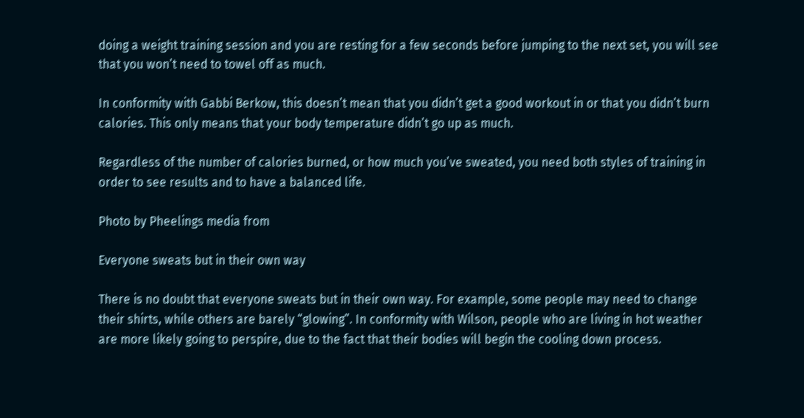doing a weight training session and you are resting for a few seconds before jumping to the next set, you will see that you won’t need to towel off as much.

In conformity with Gabbi Berkow, this doesn’t mean that you didn’t get a good workout in or that you didn’t burn calories. This only means that your body temperature didn’t go up as much.

Regardless of the number of calories burned, or how much you’ve sweated, you need both styles of training in order to see results and to have a balanced life.

Photo by Pheelings media from

Everyone sweats but in their own way

There is no doubt that everyone sweats but in their own way. For example, some people may need to change their shirts, while others are barely “glowing”. In conformity with Wilson, people who are living in hot weather are more likely going to perspire, due to the fact that their bodies will begin the cooling down process.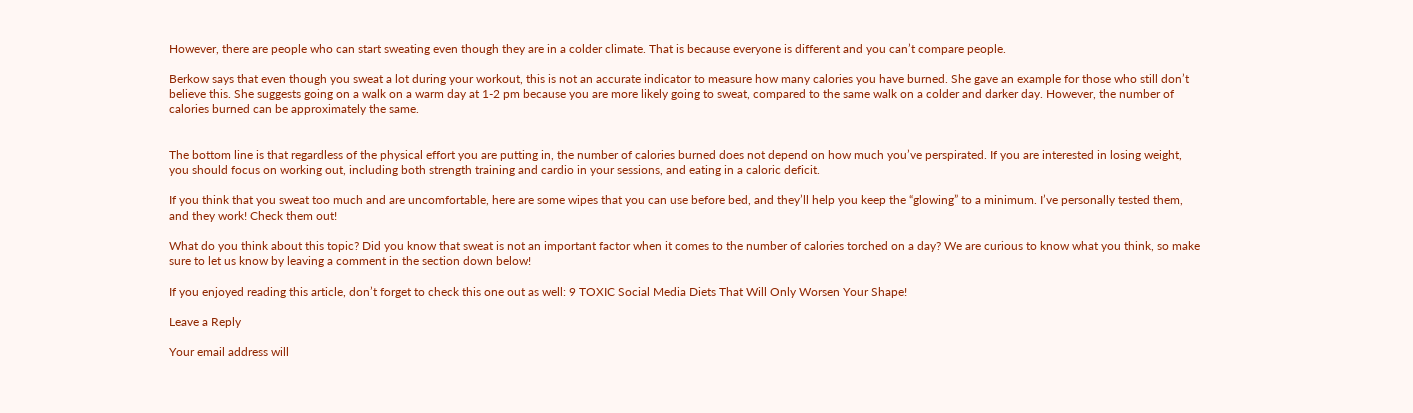However, there are people who can start sweating even though they are in a colder climate. That is because everyone is different and you can’t compare people.

Berkow says that even though you sweat a lot during your workout, this is not an accurate indicator to measure how many calories you have burned. She gave an example for those who still don’t believe this. She suggests going on a walk on a warm day at 1-2 pm because you are more likely going to sweat, compared to the same walk on a colder and darker day. However, the number of calories burned can be approximately the same.


The bottom line is that regardless of the physical effort you are putting in, the number of calories burned does not depend on how much you’ve perspirated. If you are interested in losing weight, you should focus on working out, including both strength training and cardio in your sessions, and eating in a caloric deficit.

If you think that you sweat too much and are uncomfortable, here are some wipes that you can use before bed, and they’ll help you keep the “glowing” to a minimum. I’ve personally tested them, and they work! Check them out!

What do you think about this topic? Did you know that sweat is not an important factor when it comes to the number of calories torched on a day? We are curious to know what you think, so make sure to let us know by leaving a comment in the section down below!

If you enjoyed reading this article, don’t forget to check this one out as well: 9 TOXIC Social Media Diets That Will Only Worsen Your Shape!

Leave a Reply

Your email address will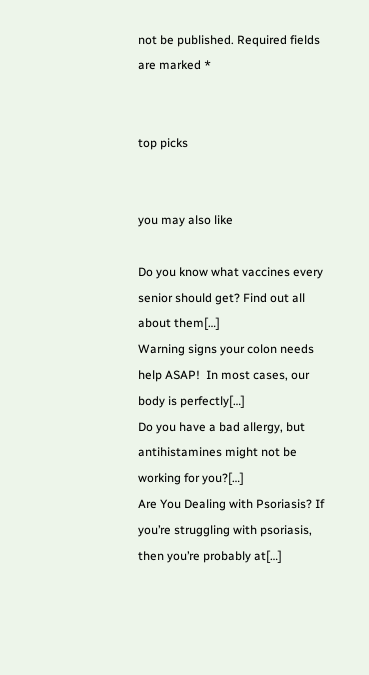not be published. Required fields are marked *


top picks


you may also like

Do you know what vaccines every senior should get? Find out all about them[…]
Warning signs your colon needs help ASAP!  In most cases, our body is perfectly[…]
Do you have a bad allergy, but antihistamines might not be working for you?[…]
Are You Dealing with Psoriasis? If you’re struggling with psoriasis, then you’re probably at[…]